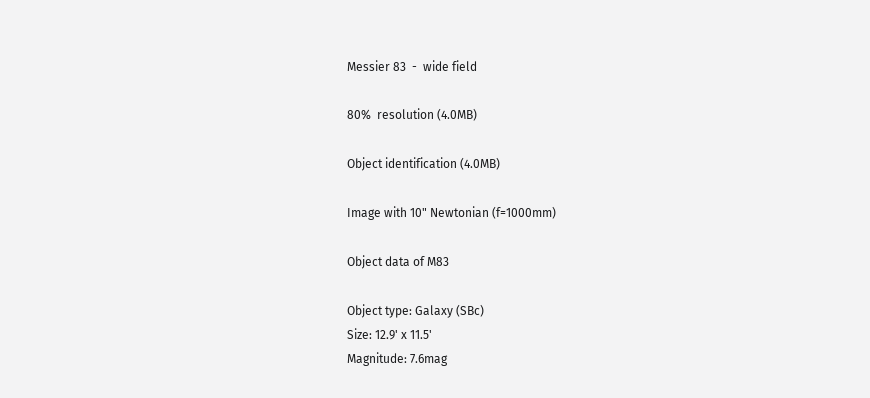Messier 83  -  wide field

80%  resolution (4.0MB)

Object identification (4.0MB)

Image with 10" Newtonian (f=1000mm)

Object data of M83

Object type: Galaxy (SBc)
Size: 12.9' x 11.5'
Magnitude: 7.6mag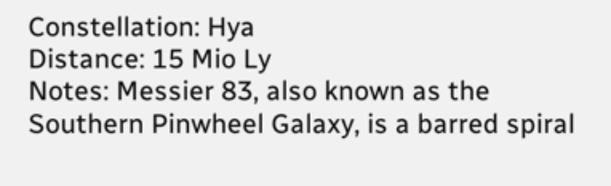Constellation: Hya
Distance: 15 Mio Ly
Notes: Messier 83, also known as the Southern Pinwheel Galaxy, is a barred spiral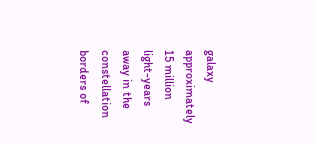galaxy approximately 15 million light-years away in the constellation borders of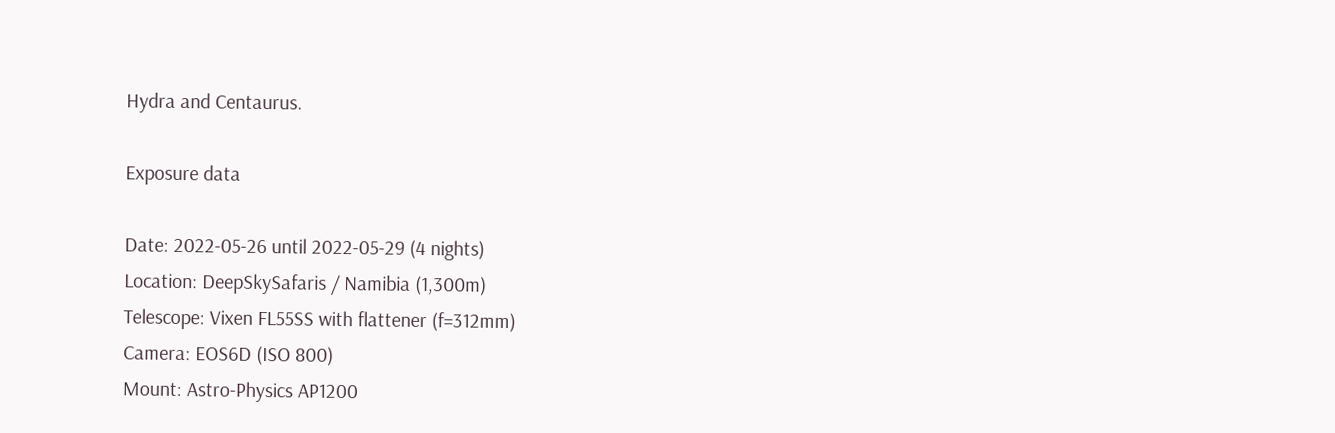Hydra and Centaurus.

Exposure data

Date: 2022-05-26 until 2022-05-29 (4 nights)
Location: DeepSkySafaris / Namibia (1,300m)
Telescope: Vixen FL55SS with flattener (f=312mm)
Camera: EOS6D (ISO 800)
Mount: Astro-Physics AP1200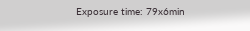Exposure time: 79x6min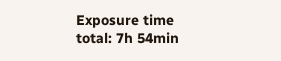Exposure time total: 7h 54min